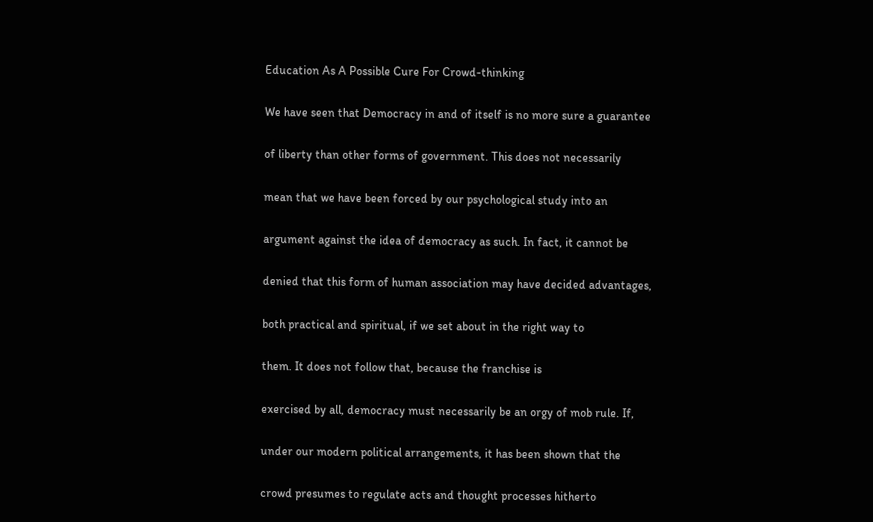Education As A Possible Cure For Crowd-thinking

We have seen that Democracy in and of itself is no more sure a guarantee

of liberty than other forms of government. This does not necessarily

mean that we have been forced by our psychological study into an

argument against the idea of democracy as such. In fact, it cannot be

denied that this form of human association may have decided advantages,

both practical and spiritual, if we set about in the right way to

them. It does not follow that, because the franchise is

exercised by all, democracy must necessarily be an orgy of mob rule. If,

under our modern political arrangements, it has been shown that the

crowd presumes to regulate acts and thought processes hitherto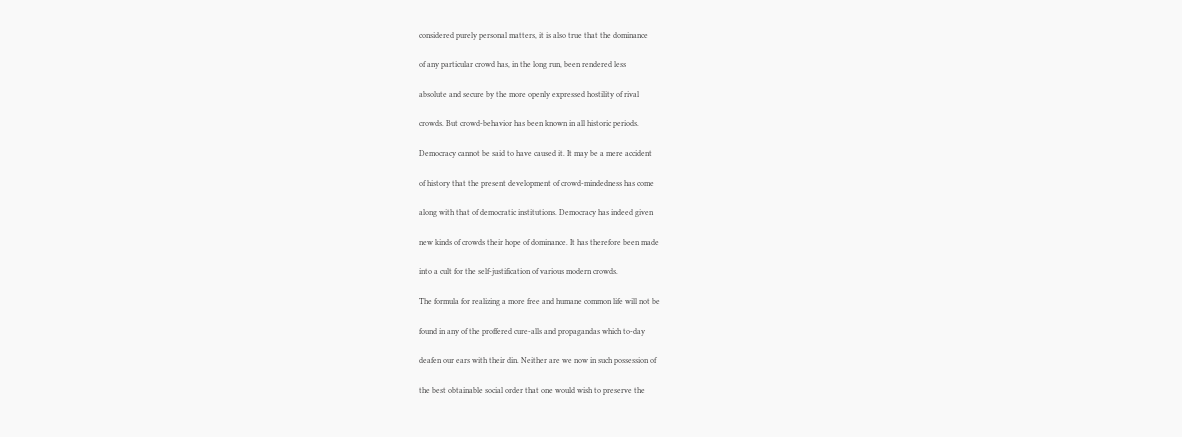considered purely personal matters, it is also true that the dominance

of any particular crowd has, in the long run, been rendered less

absolute and secure by the more openly expressed hostility of rival

crowds. But crowd-behavior has been known in all historic periods.

Democracy cannot be said to have caused it. It may be a mere accident

of history that the present development of crowd-mindedness has come

along with that of democratic institutions. Democracy has indeed given

new kinds of crowds their hope of dominance. It has therefore been made

into a cult for the self-justification of various modern crowds.

The formula for realizing a more free and humane common life will not be

found in any of the proffered cure-alls and propagandas which to-day

deafen our ears with their din. Neither are we now in such possession of

the best obtainable social order that one would wish to preserve the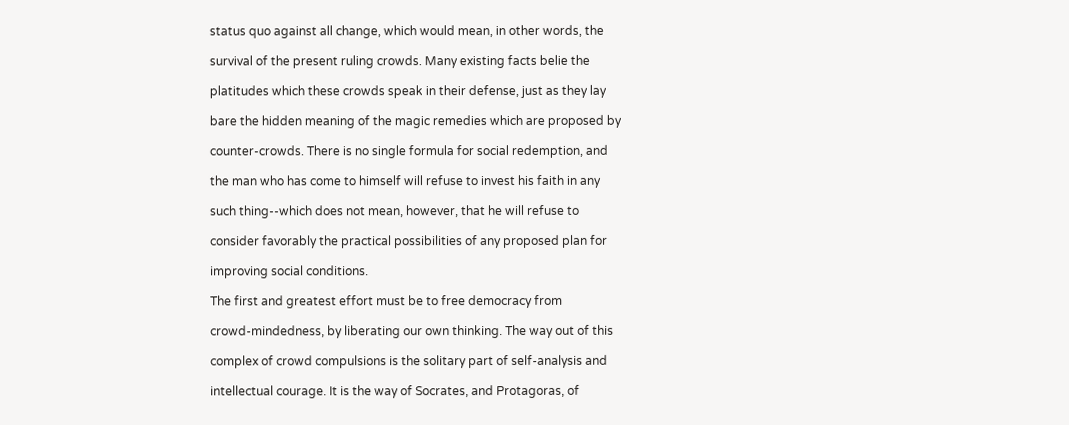status quo against all change, which would mean, in other words, the

survival of the present ruling crowds. Many existing facts belie the

platitudes which these crowds speak in their defense, just as they lay

bare the hidden meaning of the magic remedies which are proposed by

counter-crowds. There is no single formula for social redemption, and

the man who has come to himself will refuse to invest his faith in any

such thing--which does not mean, however, that he will refuse to

consider favorably the practical possibilities of any proposed plan for

improving social conditions.

The first and greatest effort must be to free democracy from

crowd-mindedness, by liberating our own thinking. The way out of this

complex of crowd compulsions is the solitary part of self-analysis and

intellectual courage. It is the way of Socrates, and Protagoras, of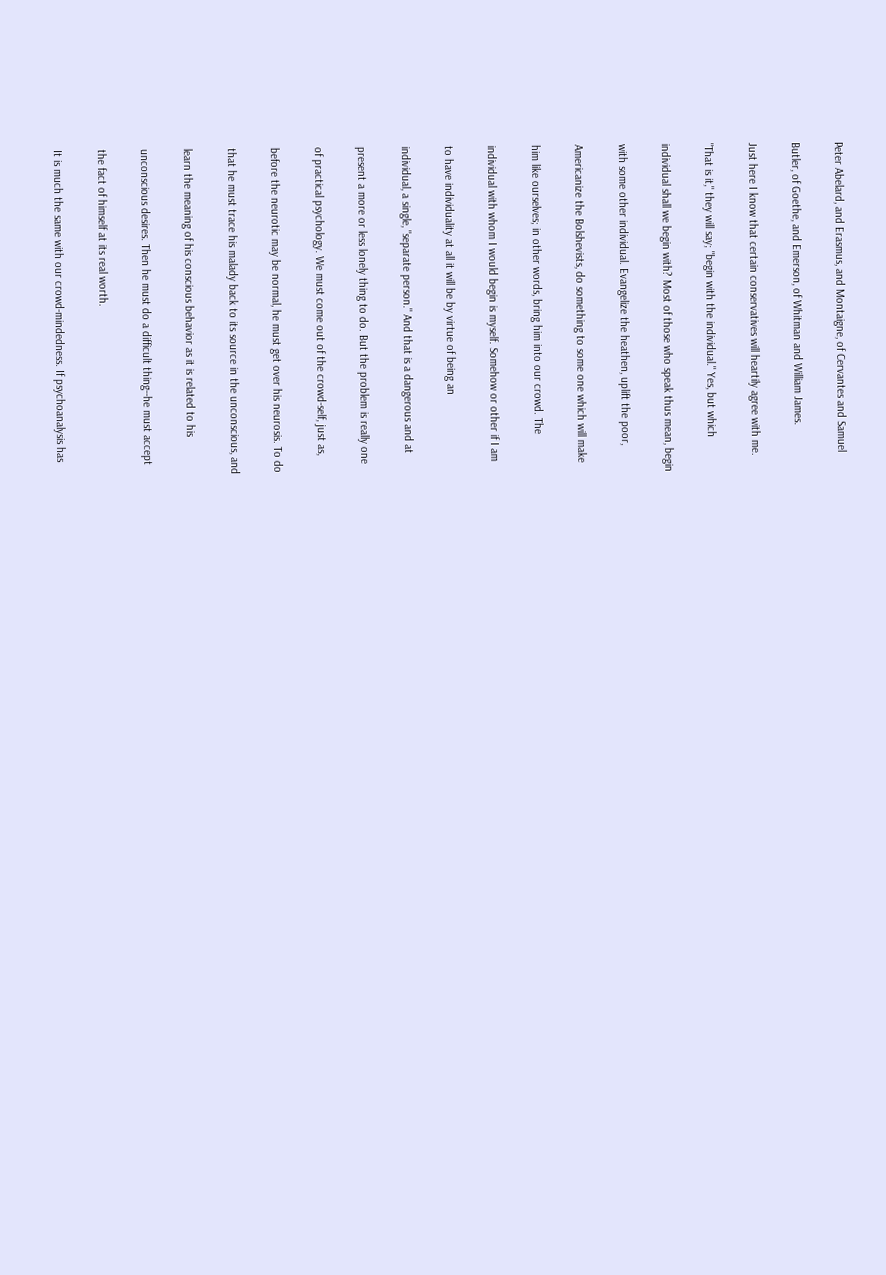Peter Abelard, and Erasmus, and Montaigne, of Cervantes and Samuel

Butler, of Goethe, and Emerson, of Whitman and William James.

Just here I know that certain conservatives will heartily agree with me.

"That is it," they will say; "begin with the individual." Yes, but which

individual shall we begin with? Most of those who speak thus mean, begin

with some other individual. Evangelize the heathen, uplift the poor,

Americanize the Bolshevists, do something to some one which will make

him like ourselves; in other words, bring him into our crowd. The

individual with whom I would begin is myself. Somehow or other if I am

to have individuality at all it will be by virtue of being an

individual, a single, "separate person." And that is a dangerous and at

present a more or less lonely thing to do. But the problem is really one

of practical psychology. We must come out of the crowd-self, just as,

before the neurotic may be normal, he must get over his neurosis. To do

that he must trace his malady back to its source in the unconscious, and

learn the meaning of his conscious behavior as it is related to his

unconscious desires. Then he must do a difficult thing--he must accept

the fact of himself at its real worth.

It is much the same with our crowd-mindedness. If psychoanalysis has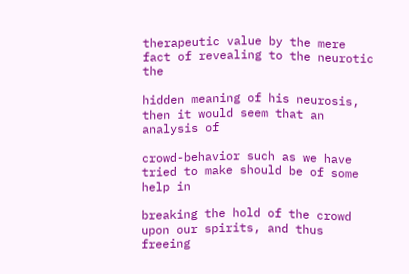therapeutic value by the mere fact of revealing to the neurotic the

hidden meaning of his neurosis, then it would seem that an analysis of

crowd-behavior such as we have tried to make should be of some help in

breaking the hold of the crowd upon our spirits, and thus freeing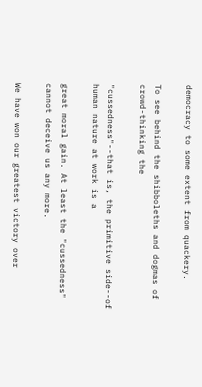democracy to some extent from quackery.

To see behind the shibboleths and dogmas of crowd-thinking the

"cussedness"--that is, the primitive side--of human nature at work is a

great moral gain. At least the "cussedness" cannot deceive us any more.

We have won our greatest victory over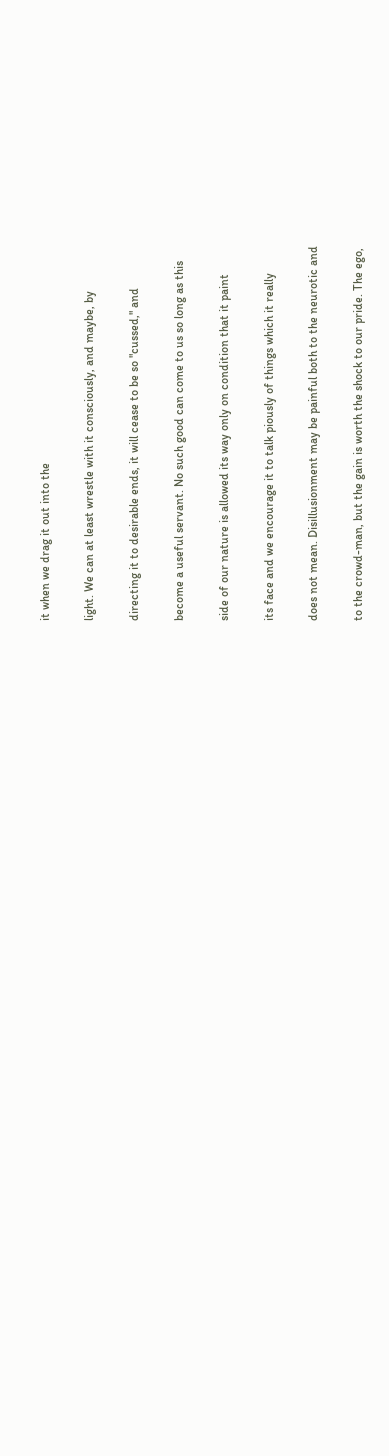it when we drag it out into the

light. We can at least wrestle with it consciously, and maybe, by

directing it to desirable ends, it will cease to be so "cussed," and

become a useful servant. No such good can come to us so long as this

side of our nature is allowed its way only on condition that it paint

its face and we encourage it to talk piously of things which it really

does not mean. Disillusionment may be painful both to the neurotic and

to the crowd-man, but the gain is worth the shock to our pride. The ego,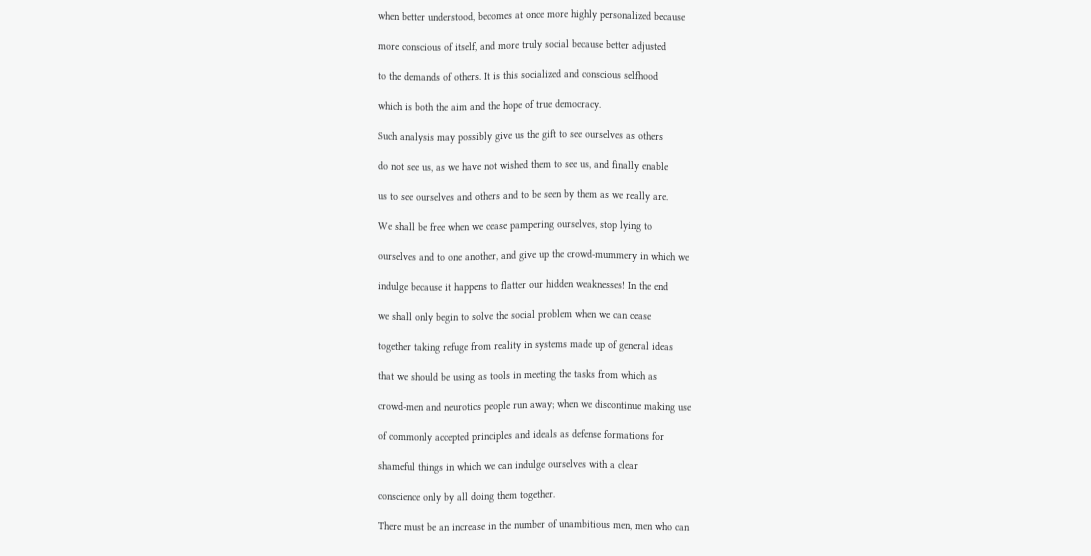when better understood, becomes at once more highly personalized because

more conscious of itself, and more truly social because better adjusted

to the demands of others. It is this socialized and conscious selfhood

which is both the aim and the hope of true democracy.

Such analysis may possibly give us the gift to see ourselves as others

do not see us, as we have not wished them to see us, and finally enable

us to see ourselves and others and to be seen by them as we really are.

We shall be free when we cease pampering ourselves, stop lying to

ourselves and to one another, and give up the crowd-mummery in which we

indulge because it happens to flatter our hidden weaknesses! In the end

we shall only begin to solve the social problem when we can cease

together taking refuge from reality in systems made up of general ideas

that we should be using as tools in meeting the tasks from which as

crowd-men and neurotics people run away; when we discontinue making use

of commonly accepted principles and ideals as defense formations for

shameful things in which we can indulge ourselves with a clear

conscience only by all doing them together.

There must be an increase in the number of unambitious men, men who can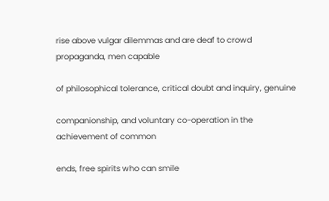rise above vulgar dilemmas and are deaf to crowd propaganda, men capable

of philosophical tolerance, critical doubt and inquiry, genuine

companionship, and voluntary co-operation in the achievement of common

ends, free spirits who can smile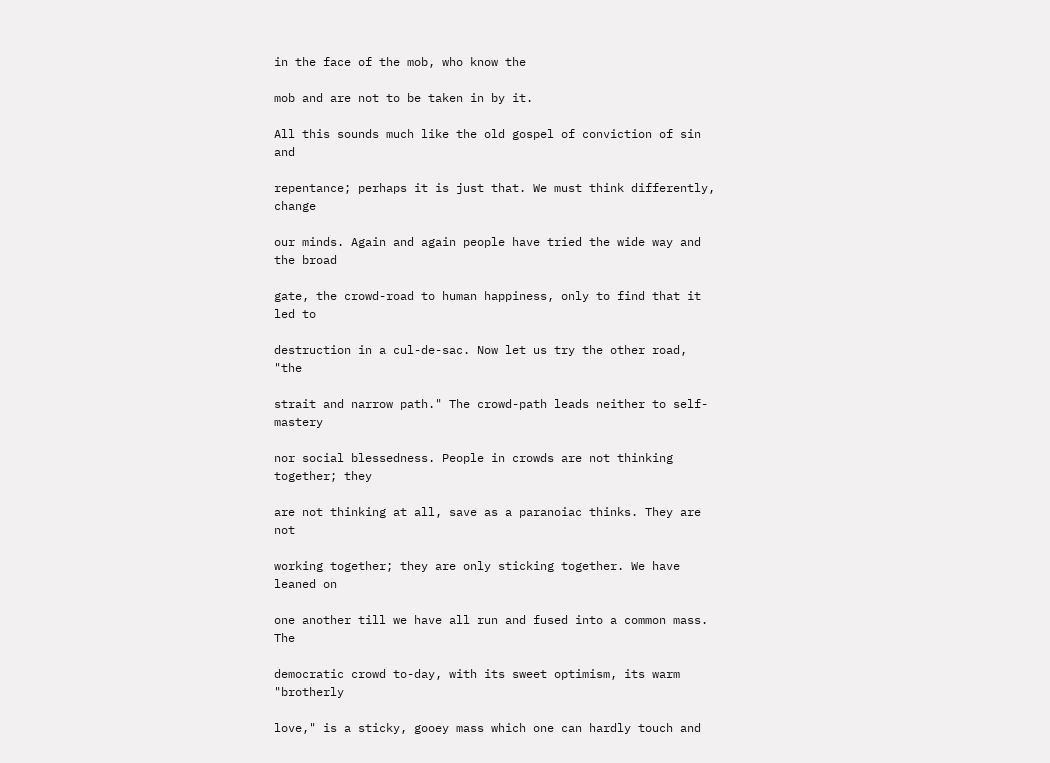in the face of the mob, who know the

mob and are not to be taken in by it.

All this sounds much like the old gospel of conviction of sin and

repentance; perhaps it is just that. We must think differently, change

our minds. Again and again people have tried the wide way and the broad

gate, the crowd-road to human happiness, only to find that it led to

destruction in a cul-de-sac. Now let us try the other road, "the

strait and narrow path." The crowd-path leads neither to self-mastery

nor social blessedness. People in crowds are not thinking together; they

are not thinking at all, save as a paranoiac thinks. They are not

working together; they are only sticking together. We have leaned on

one another till we have all run and fused into a common mass. The

democratic crowd to-day, with its sweet optimism, its warm "brotherly

love," is a sticky, gooey mass which one can hardly touch and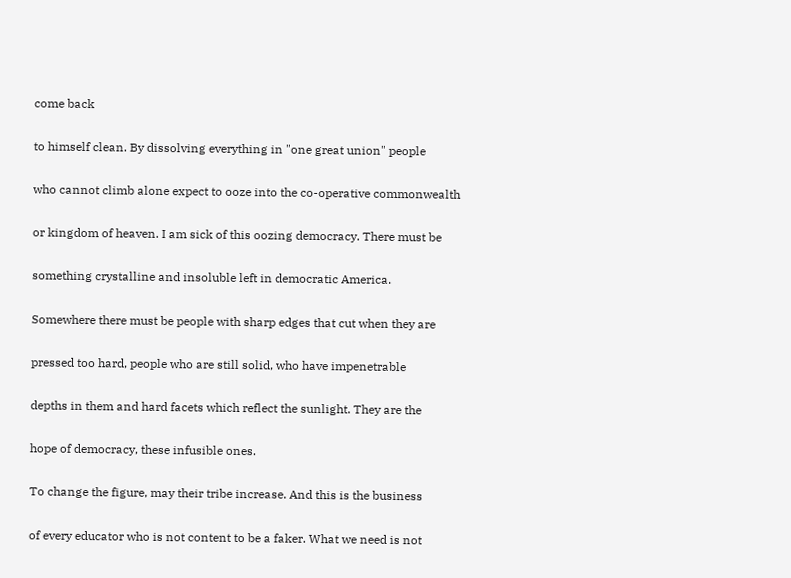come back

to himself clean. By dissolving everything in "one great union" people

who cannot climb alone expect to ooze into the co-operative commonwealth

or kingdom of heaven. I am sick of this oozing democracy. There must be

something crystalline and insoluble left in democratic America.

Somewhere there must be people with sharp edges that cut when they are

pressed too hard, people who are still solid, who have impenetrable

depths in them and hard facets which reflect the sunlight. They are the

hope of democracy, these infusible ones.

To change the figure, may their tribe increase. And this is the business

of every educator who is not content to be a faker. What we need is not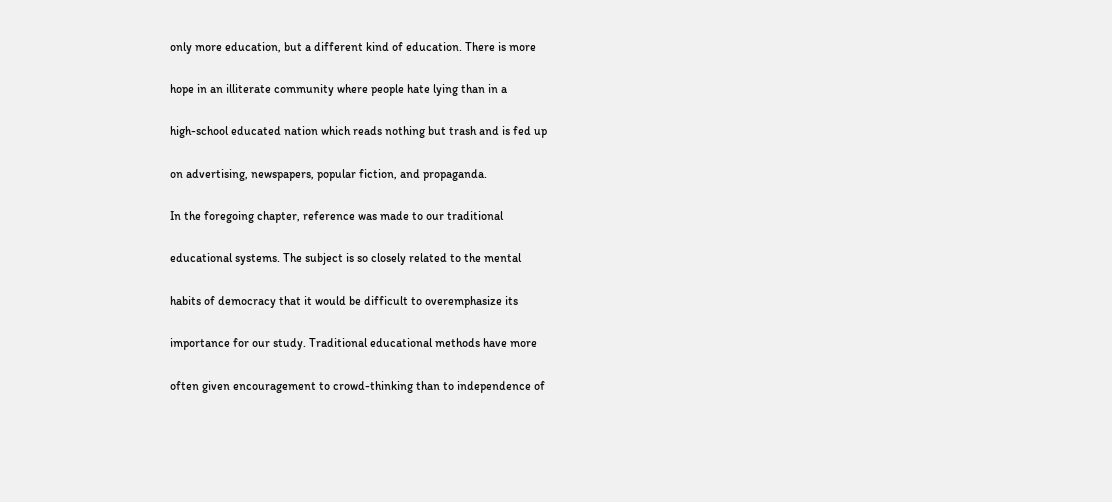only more education, but a different kind of education. There is more

hope in an illiterate community where people hate lying than in a

high-school educated nation which reads nothing but trash and is fed up

on advertising, newspapers, popular fiction, and propaganda.

In the foregoing chapter, reference was made to our traditional

educational systems. The subject is so closely related to the mental

habits of democracy that it would be difficult to overemphasize its

importance for our study. Traditional educational methods have more

often given encouragement to crowd-thinking than to independence of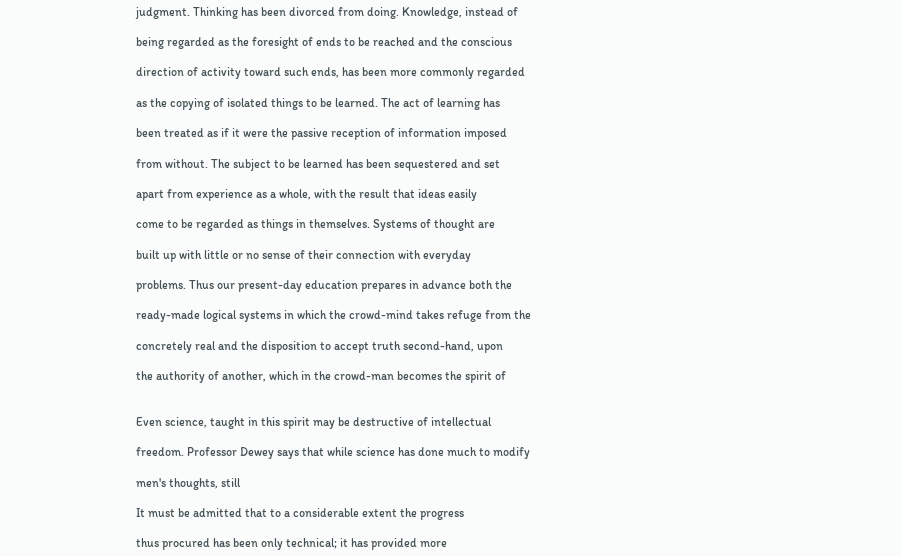judgment. Thinking has been divorced from doing. Knowledge, instead of

being regarded as the foresight of ends to be reached and the conscious

direction of activity toward such ends, has been more commonly regarded

as the copying of isolated things to be learned. The act of learning has

been treated as if it were the passive reception of information imposed

from without. The subject to be learned has been sequestered and set

apart from experience as a whole, with the result that ideas easily

come to be regarded as things in themselves. Systems of thought are

built up with little or no sense of their connection with everyday

problems. Thus our present-day education prepares in advance both the

ready-made logical systems in which the crowd-mind takes refuge from the

concretely real and the disposition to accept truth second-hand, upon

the authority of another, which in the crowd-man becomes the spirit of


Even science, taught in this spirit may be destructive of intellectual

freedom. Professor Dewey says that while science has done much to modify

men's thoughts, still

It must be admitted that to a considerable extent the progress

thus procured has been only technical; it has provided more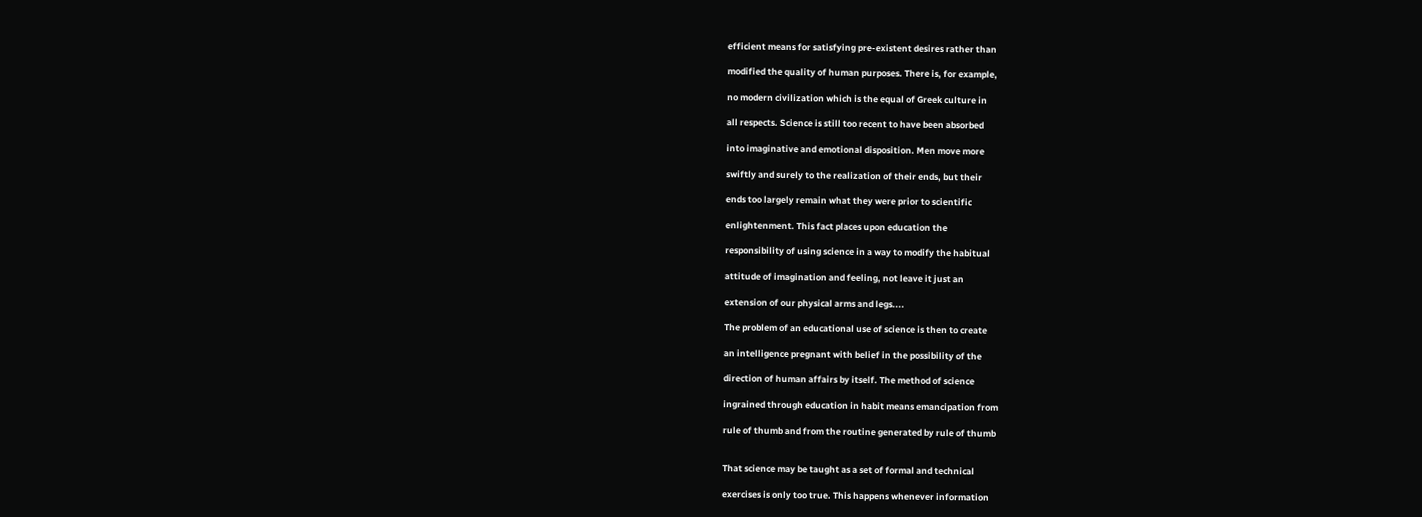efficient means for satisfying pre-existent desires rather than

modified the quality of human purposes. There is, for example,

no modern civilization which is the equal of Greek culture in

all respects. Science is still too recent to have been absorbed

into imaginative and emotional disposition. Men move more

swiftly and surely to the realization of their ends, but their

ends too largely remain what they were prior to scientific

enlightenment. This fact places upon education the

responsibility of using science in a way to modify the habitual

attitude of imagination and feeling, not leave it just an

extension of our physical arms and legs....

The problem of an educational use of science is then to create

an intelligence pregnant with belief in the possibility of the

direction of human affairs by itself. The method of science

ingrained through education in habit means emancipation from

rule of thumb and from the routine generated by rule of thumb


That science may be taught as a set of formal and technical

exercises is only too true. This happens whenever information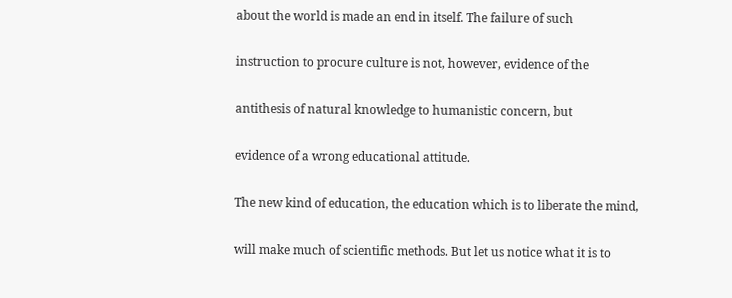about the world is made an end in itself. The failure of such

instruction to procure culture is not, however, evidence of the

antithesis of natural knowledge to humanistic concern, but

evidence of a wrong educational attitude.

The new kind of education, the education which is to liberate the mind,

will make much of scientific methods. But let us notice what it is to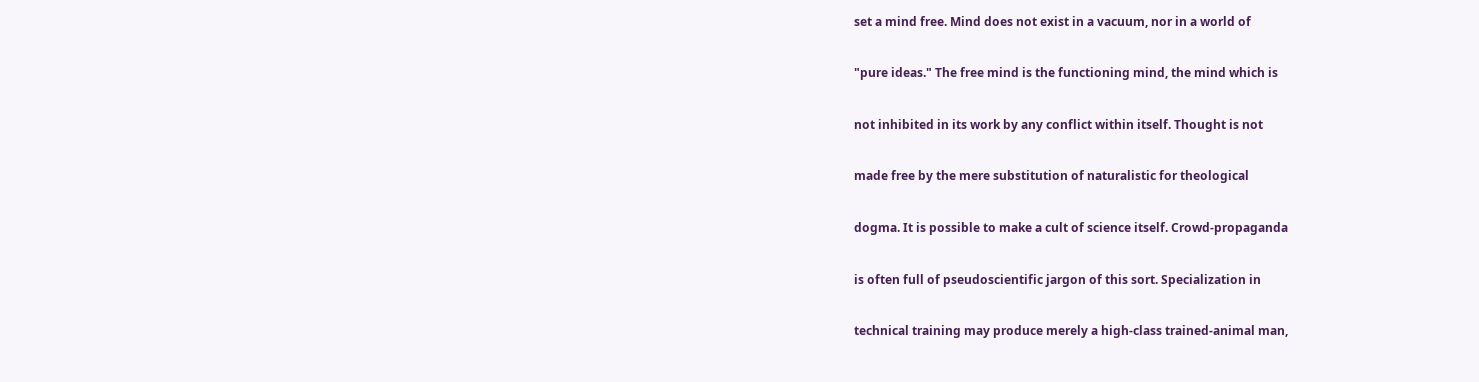set a mind free. Mind does not exist in a vacuum, nor in a world of

"pure ideas." The free mind is the functioning mind, the mind which is

not inhibited in its work by any conflict within itself. Thought is not

made free by the mere substitution of naturalistic for theological

dogma. It is possible to make a cult of science itself. Crowd-propaganda

is often full of pseudoscientific jargon of this sort. Specialization in

technical training may produce merely a high-class trained-animal man,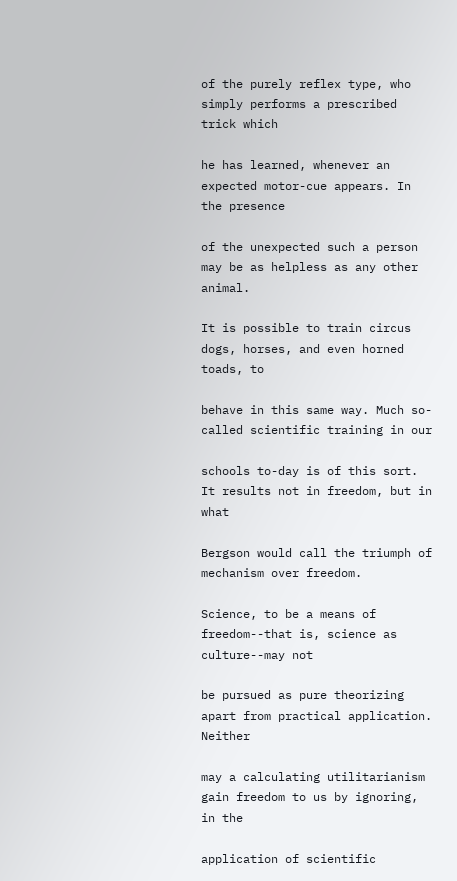of the purely reflex type, who simply performs a prescribed trick which

he has learned, whenever an expected motor-cue appears. In the presence

of the unexpected such a person may be as helpless as any other animal.

It is possible to train circus dogs, horses, and even horned toads, to

behave in this same way. Much so-called scientific training in our

schools to-day is of this sort. It results not in freedom, but in what

Bergson would call the triumph of mechanism over freedom.

Science, to be a means of freedom--that is, science as culture--may not

be pursued as pure theorizing apart from practical application. Neither

may a calculating utilitarianism gain freedom to us by ignoring, in the

application of scientific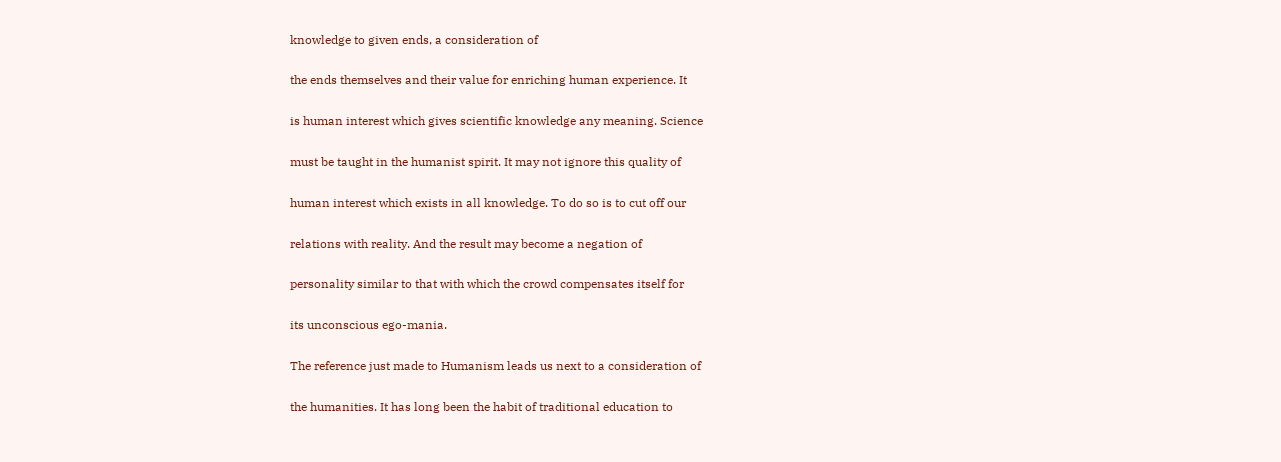knowledge to given ends, a consideration of

the ends themselves and their value for enriching human experience. It

is human interest which gives scientific knowledge any meaning. Science

must be taught in the humanist spirit. It may not ignore this quality of

human interest which exists in all knowledge. To do so is to cut off our

relations with reality. And the result may become a negation of

personality similar to that with which the crowd compensates itself for

its unconscious ego-mania.

The reference just made to Humanism leads us next to a consideration of

the humanities. It has long been the habit of traditional education to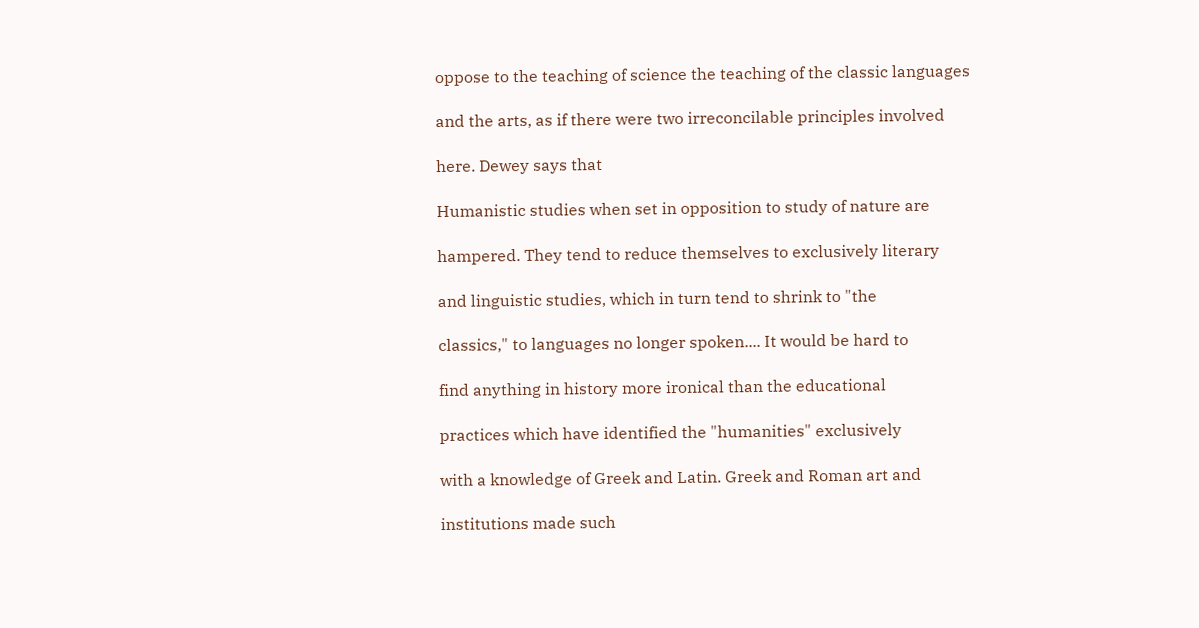oppose to the teaching of science the teaching of the classic languages

and the arts, as if there were two irreconcilable principles involved

here. Dewey says that

Humanistic studies when set in opposition to study of nature are

hampered. They tend to reduce themselves to exclusively literary

and linguistic studies, which in turn tend to shrink to "the

classics," to languages no longer spoken.... It would be hard to

find anything in history more ironical than the educational

practices which have identified the "humanities" exclusively

with a knowledge of Greek and Latin. Greek and Roman art and

institutions made such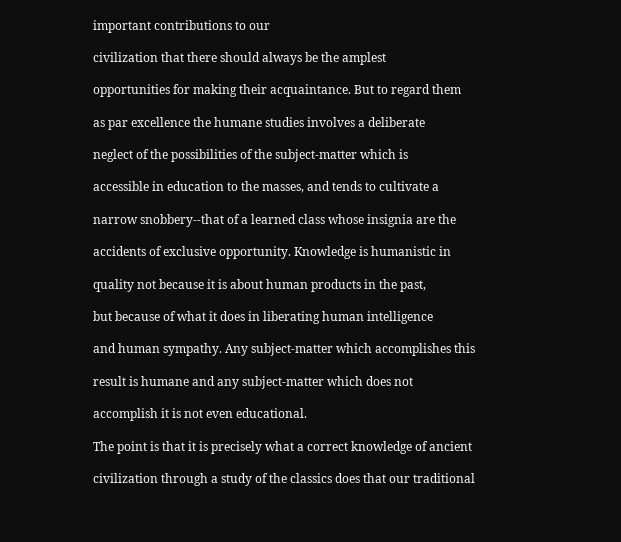important contributions to our

civilization that there should always be the amplest

opportunities for making their acquaintance. But to regard them

as par excellence the humane studies involves a deliberate

neglect of the possibilities of the subject-matter which is

accessible in education to the masses, and tends to cultivate a

narrow snobbery--that of a learned class whose insignia are the

accidents of exclusive opportunity. Knowledge is humanistic in

quality not because it is about human products in the past,

but because of what it does in liberating human intelligence

and human sympathy. Any subject-matter which accomplishes this

result is humane and any subject-matter which does not

accomplish it is not even educational.

The point is that it is precisely what a correct knowledge of ancient

civilization through a study of the classics does that our traditional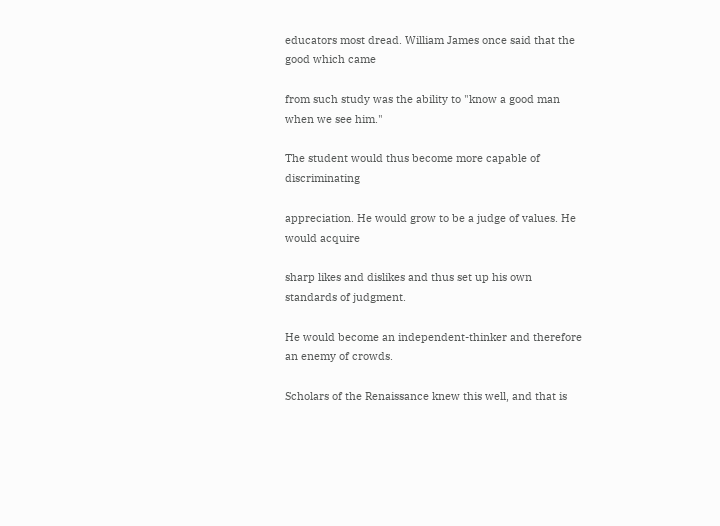educators most dread. William James once said that the good which came

from such study was the ability to "know a good man when we see him."

The student would thus become more capable of discriminating

appreciation. He would grow to be a judge of values. He would acquire

sharp likes and dislikes and thus set up his own standards of judgment.

He would become an independent-thinker and therefore an enemy of crowds.

Scholars of the Renaissance knew this well, and that is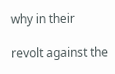why in their

revolt against the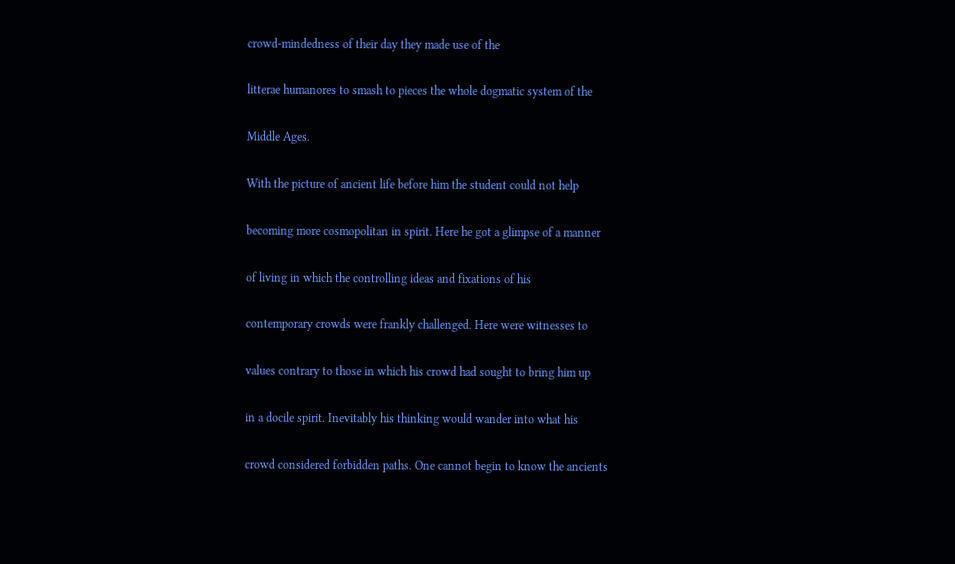crowd-mindedness of their day they made use of the

litterae humanores to smash to pieces the whole dogmatic system of the

Middle Ages.

With the picture of ancient life before him the student could not help

becoming more cosmopolitan in spirit. Here he got a glimpse of a manner

of living in which the controlling ideas and fixations of his

contemporary crowds were frankly challenged. Here were witnesses to

values contrary to those in which his crowd had sought to bring him up

in a docile spirit. Inevitably his thinking would wander into what his

crowd considered forbidden paths. One cannot begin to know the ancients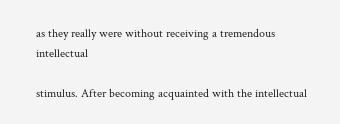as they really were without receiving a tremendous intellectual

stimulus. After becoming acquainted with the intellectual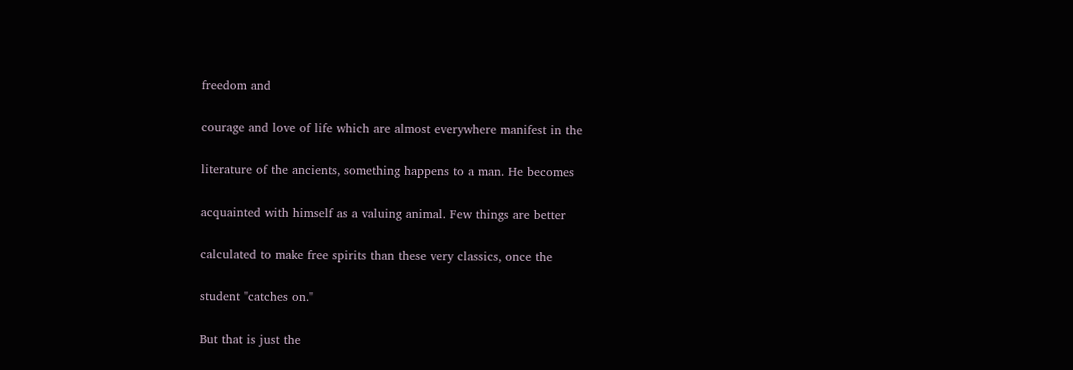freedom and

courage and love of life which are almost everywhere manifest in the

literature of the ancients, something happens to a man. He becomes

acquainted with himself as a valuing animal. Few things are better

calculated to make free spirits than these very classics, once the

student "catches on."

But that is just the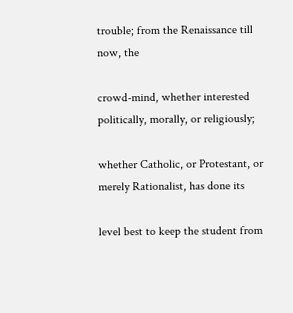trouble; from the Renaissance till now, the

crowd-mind, whether interested politically, morally, or religiously;

whether Catholic, or Protestant, or merely Rationalist, has done its

level best to keep the student from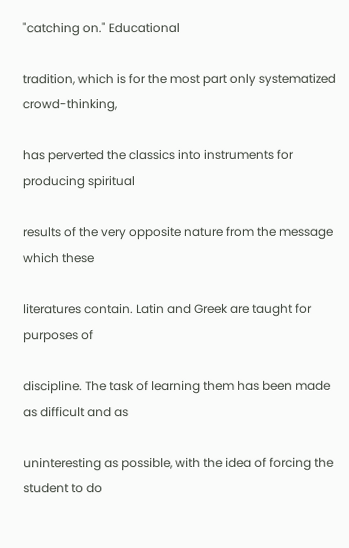"catching on." Educational

tradition, which is for the most part only systematized crowd-thinking,

has perverted the classics into instruments for producing spiritual

results of the very opposite nature from the message which these

literatures contain. Latin and Greek are taught for purposes of

discipline. The task of learning them has been made as difficult and as

uninteresting as possible, with the idea of forcing the student to do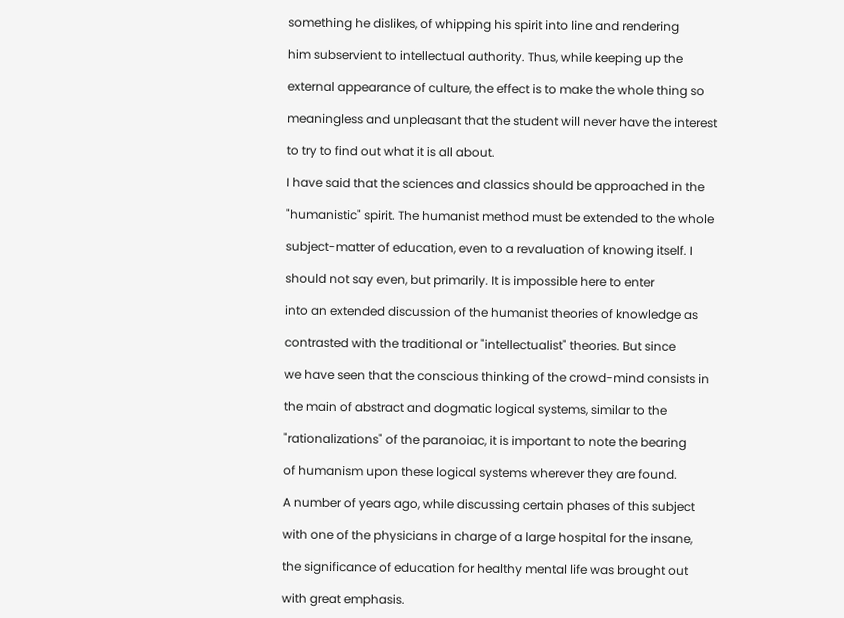something he dislikes, of whipping his spirit into line and rendering

him subservient to intellectual authority. Thus, while keeping up the

external appearance of culture, the effect is to make the whole thing so

meaningless and unpleasant that the student will never have the interest

to try to find out what it is all about.

I have said that the sciences and classics should be approached in the

"humanistic" spirit. The humanist method must be extended to the whole

subject-matter of education, even to a revaluation of knowing itself. I

should not say even, but primarily. It is impossible here to enter

into an extended discussion of the humanist theories of knowledge as

contrasted with the traditional or "intellectualist" theories. But since

we have seen that the conscious thinking of the crowd-mind consists in

the main of abstract and dogmatic logical systems, similar to the

"rationalizations" of the paranoiac, it is important to note the bearing

of humanism upon these logical systems wherever they are found.

A number of years ago, while discussing certain phases of this subject

with one of the physicians in charge of a large hospital for the insane,

the significance of education for healthy mental life was brought out

with great emphasis.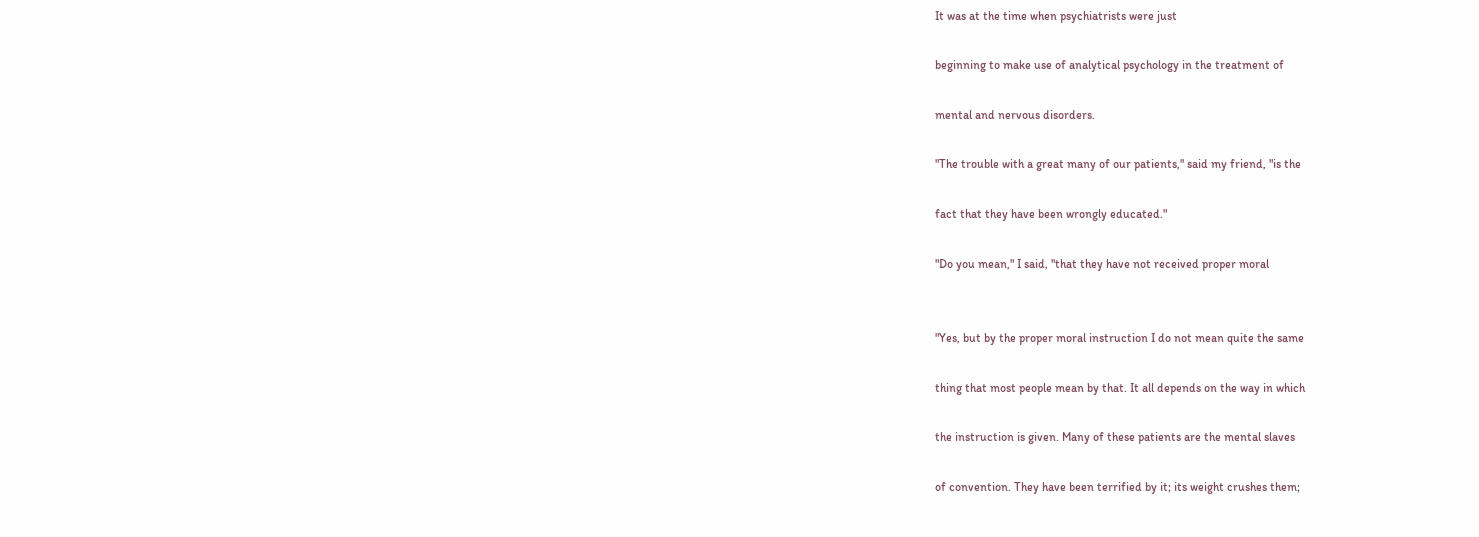It was at the time when psychiatrists were just

beginning to make use of analytical psychology in the treatment of

mental and nervous disorders.

"The trouble with a great many of our patients," said my friend, "is the

fact that they have been wrongly educated."

"Do you mean," I said, "that they have not received proper moral


"Yes, but by the proper moral instruction I do not mean quite the same

thing that most people mean by that. It all depends on the way in which

the instruction is given. Many of these patients are the mental slaves

of convention. They have been terrified by it; its weight crushes them;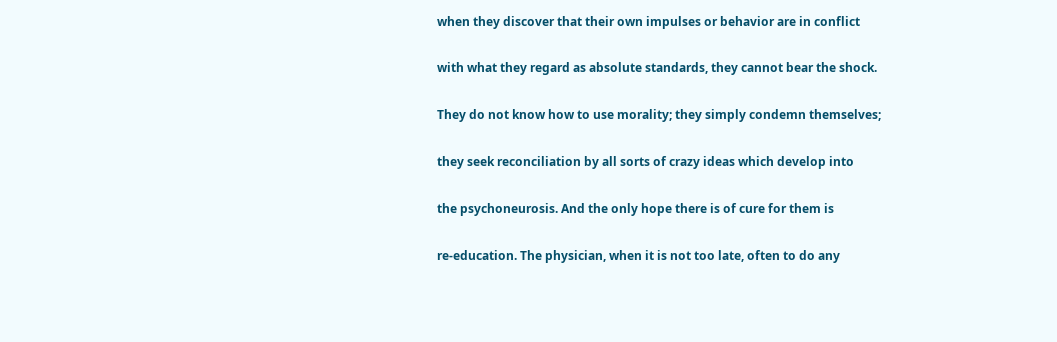when they discover that their own impulses or behavior are in conflict

with what they regard as absolute standards, they cannot bear the shock.

They do not know how to use morality; they simply condemn themselves;

they seek reconciliation by all sorts of crazy ideas which develop into

the psychoneurosis. And the only hope there is of cure for them is

re-education. The physician, when it is not too late, often to do any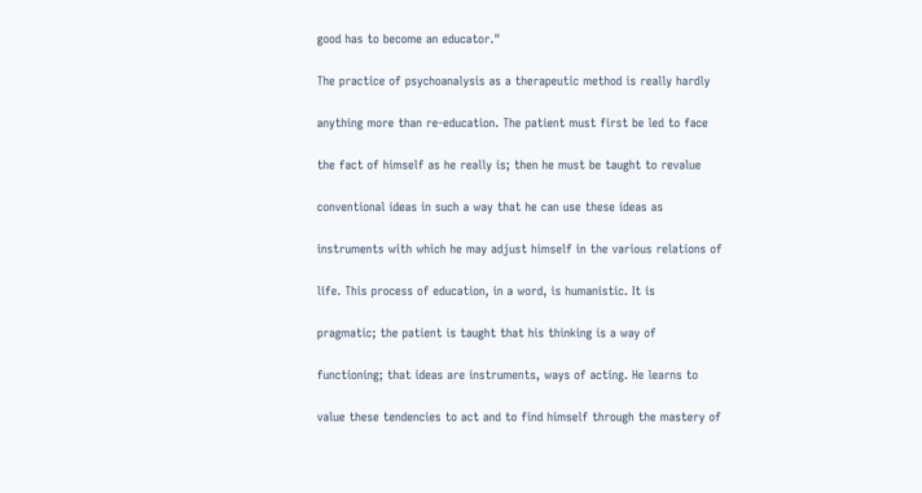good has to become an educator."

The practice of psychoanalysis as a therapeutic method is really hardly

anything more than re-education. The patient must first be led to face

the fact of himself as he really is; then he must be taught to revalue

conventional ideas in such a way that he can use these ideas as

instruments with which he may adjust himself in the various relations of

life. This process of education, in a word, is humanistic. It is

pragmatic; the patient is taught that his thinking is a way of

functioning; that ideas are instruments, ways of acting. He learns to

value these tendencies to act and to find himself through the mastery of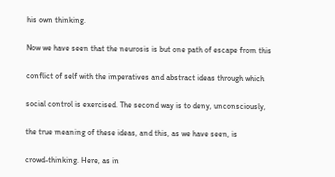his own thinking.

Now we have seen that the neurosis is but one path of escape from this

conflict of self with the imperatives and abstract ideas through which

social control is exercised. The second way is to deny, unconsciously,

the true meaning of these ideas, and this, as we have seen, is

crowd-thinking. Here, as in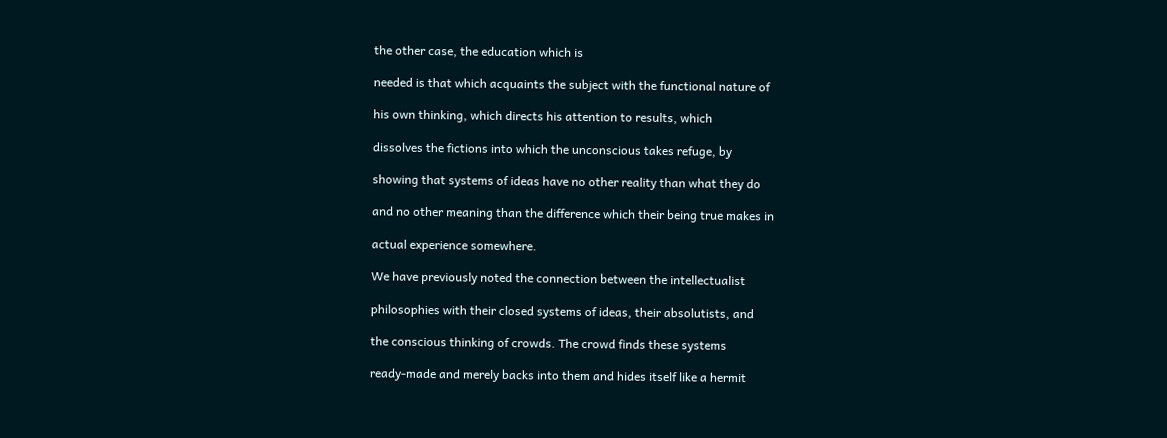the other case, the education which is

needed is that which acquaints the subject with the functional nature of

his own thinking, which directs his attention to results, which

dissolves the fictions into which the unconscious takes refuge, by

showing that systems of ideas have no other reality than what they do

and no other meaning than the difference which their being true makes in

actual experience somewhere.

We have previously noted the connection between the intellectualist

philosophies with their closed systems of ideas, their absolutists, and

the conscious thinking of crowds. The crowd finds these systems

ready-made and merely backs into them and hides itself like a hermit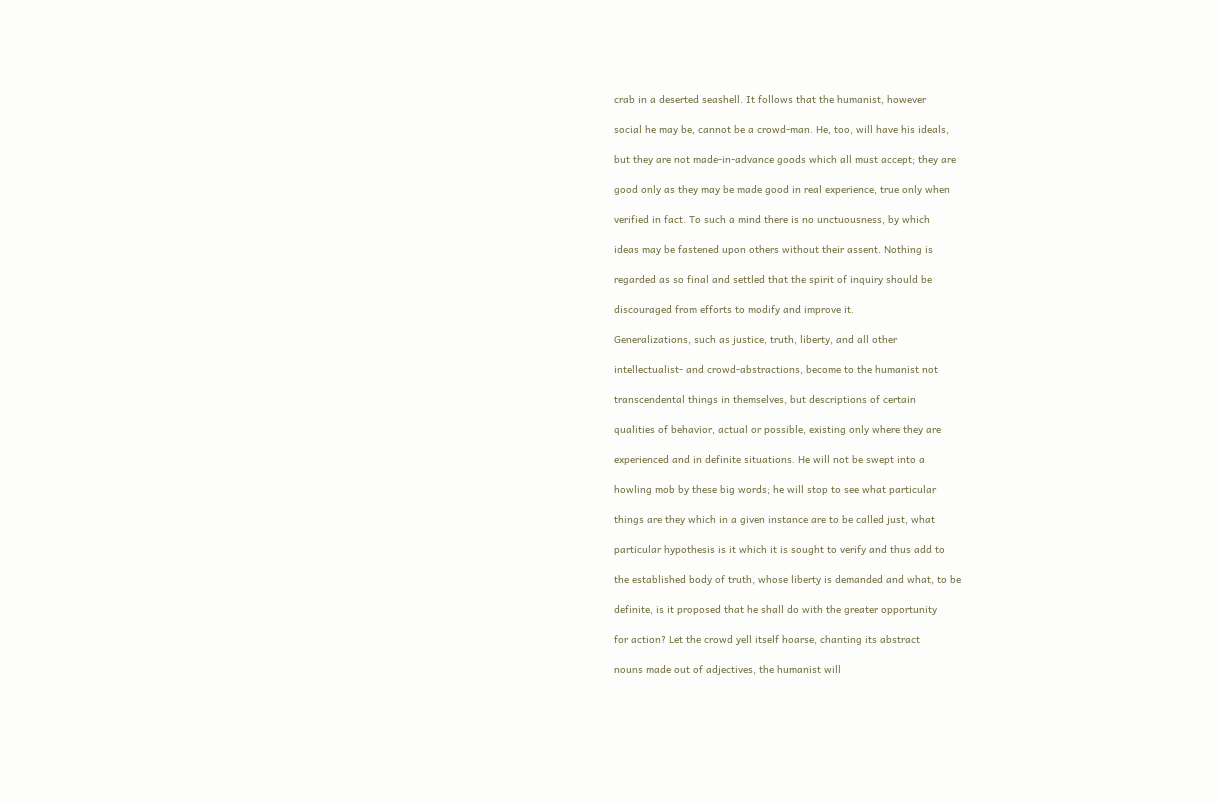crab in a deserted seashell. It follows that the humanist, however

social he may be, cannot be a crowd-man. He, too, will have his ideals,

but they are not made-in-advance goods which all must accept; they are

good only as they may be made good in real experience, true only when

verified in fact. To such a mind there is no unctuousness, by which

ideas may be fastened upon others without their assent. Nothing is

regarded as so final and settled that the spirit of inquiry should be

discouraged from efforts to modify and improve it.

Generalizations, such as justice, truth, liberty, and all other

intellectualist- and crowd-abstractions, become to the humanist not

transcendental things in themselves, but descriptions of certain

qualities of behavior, actual or possible, existing only where they are

experienced and in definite situations. He will not be swept into a

howling mob by these big words; he will stop to see what particular

things are they which in a given instance are to be called just, what

particular hypothesis is it which it is sought to verify and thus add to

the established body of truth, whose liberty is demanded and what, to be

definite, is it proposed that he shall do with the greater opportunity

for action? Let the crowd yell itself hoarse, chanting its abstract

nouns made out of adjectives, the humanist will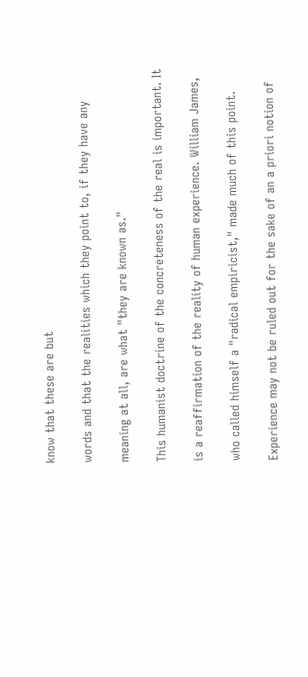know that these are but

words and that the realities which they point to, if they have any

meaning at all, are what "they are known as."

This humanist doctrine of the concreteness of the real is important. It

is a reaffirmation of the reality of human experience. William James,

who called himself a "radical empiricist," made much of this point.

Experience may not be ruled out for the sake of an a priori notion of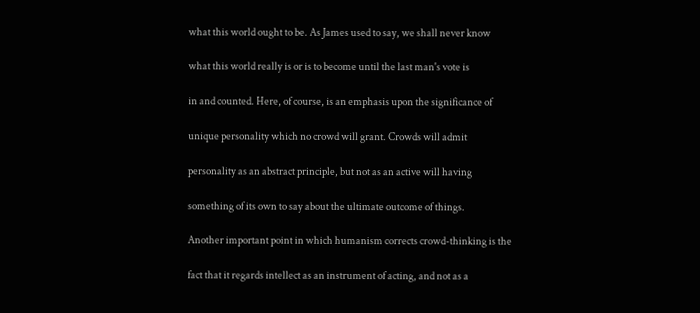what this world ought to be. As James used to say, we shall never know

what this world really is or is to become until the last man's vote is

in and counted. Here, of course, is an emphasis upon the significance of

unique personality which no crowd will grant. Crowds will admit

personality as an abstract principle, but not as an active will having

something of its own to say about the ultimate outcome of things.

Another important point in which humanism corrects crowd-thinking is the

fact that it regards intellect as an instrument of acting, and not as a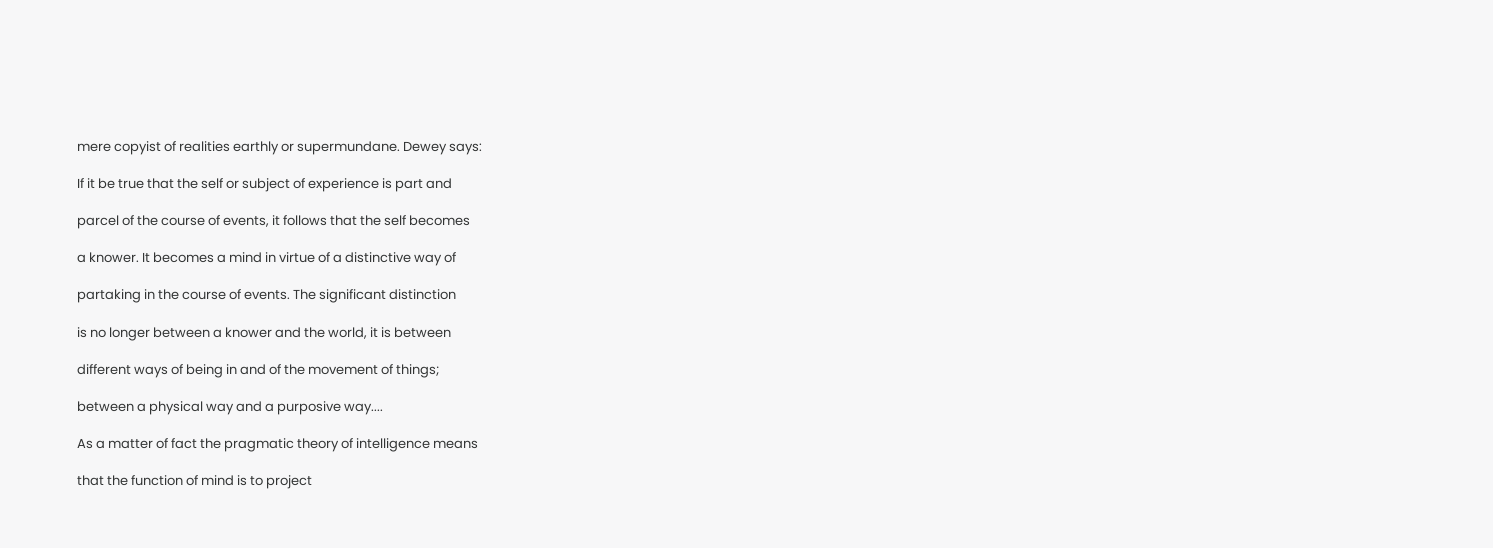mere copyist of realities earthly or supermundane. Dewey says:

If it be true that the self or subject of experience is part and

parcel of the course of events, it follows that the self becomes

a knower. It becomes a mind in virtue of a distinctive way of

partaking in the course of events. The significant distinction

is no longer between a knower and the world, it is between

different ways of being in and of the movement of things;

between a physical way and a purposive way....

As a matter of fact the pragmatic theory of intelligence means

that the function of mind is to project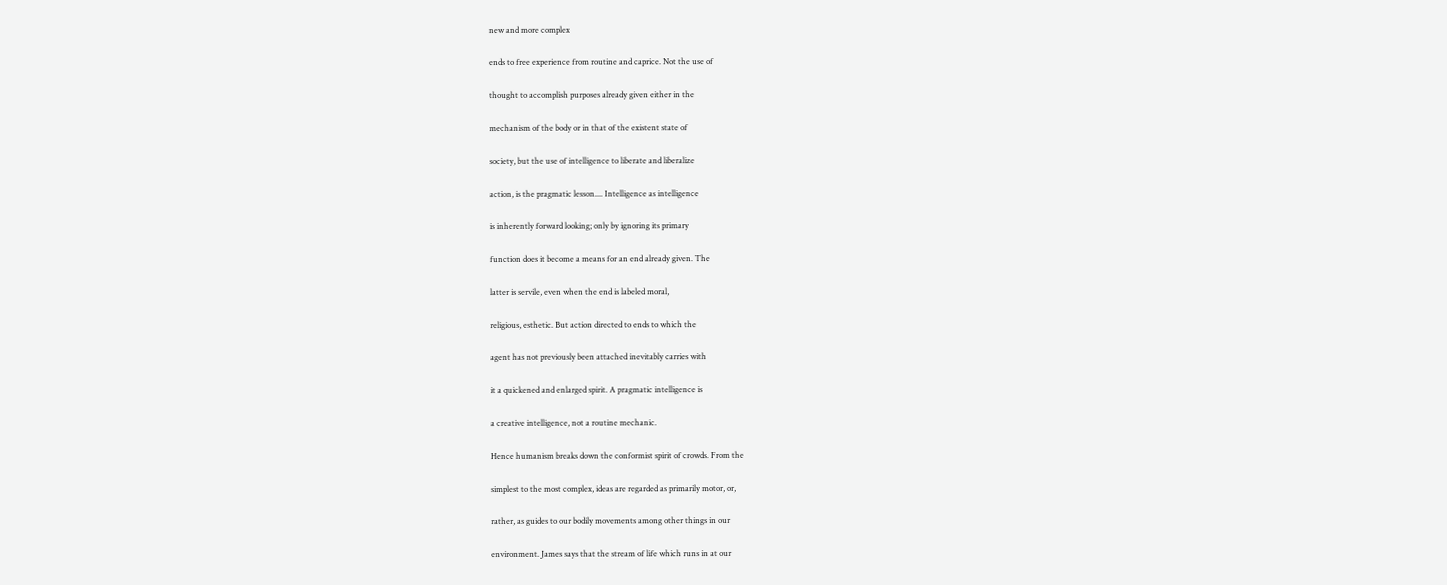new and more complex

ends to free experience from routine and caprice. Not the use of

thought to accomplish purposes already given either in the

mechanism of the body or in that of the existent state of

society, but the use of intelligence to liberate and liberalize

action, is the pragmatic lesson.... Intelligence as intelligence

is inherently forward looking; only by ignoring its primary

function does it become a means for an end already given. The

latter is servile, even when the end is labeled moral,

religious, esthetic. But action directed to ends to which the

agent has not previously been attached inevitably carries with

it a quickened and enlarged spirit. A pragmatic intelligence is

a creative intelligence, not a routine mechanic.

Hence humanism breaks down the conformist spirit of crowds. From the

simplest to the most complex, ideas are regarded as primarily motor, or,

rather, as guides to our bodily movements among other things in our

environment. James says that the stream of life which runs in at our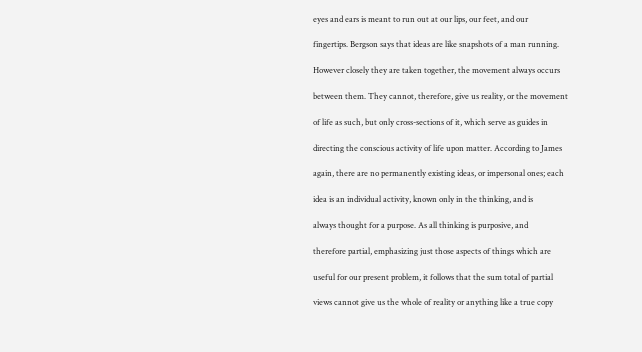eyes and ears is meant to run out at our lips, our feet, and our

fingertips. Bergson says that ideas are like snapshots of a man running.

However closely they are taken together, the movement always occurs

between them. They cannot, therefore, give us reality, or the movement

of life as such, but only cross-sections of it, which serve as guides in

directing the conscious activity of life upon matter. According to James

again, there are no permanently existing ideas, or impersonal ones; each

idea is an individual activity, known only in the thinking, and is

always thought for a purpose. As all thinking is purposive, and

therefore partial, emphasizing just those aspects of things which are

useful for our present problem, it follows that the sum total of partial

views cannot give us the whole of reality or anything like a true copy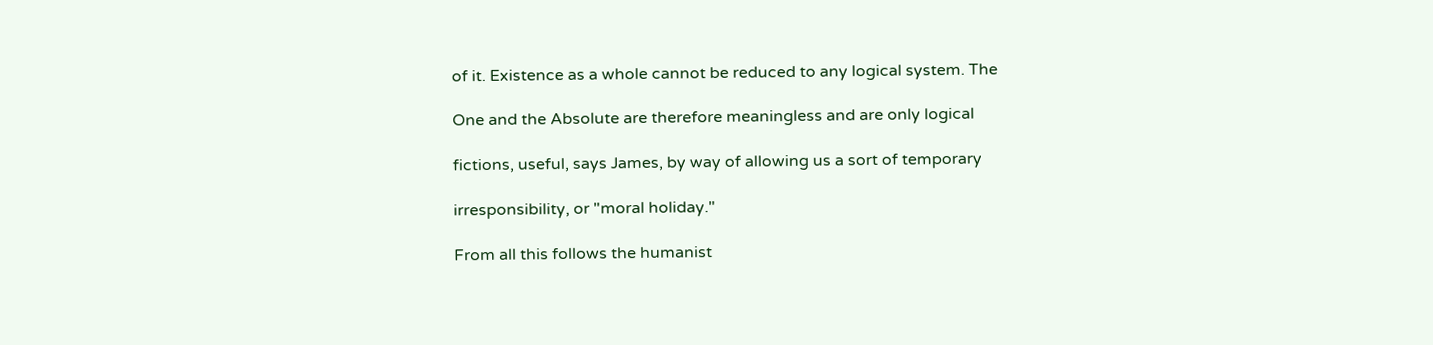of it. Existence as a whole cannot be reduced to any logical system. The

One and the Absolute are therefore meaningless and are only logical

fictions, useful, says James, by way of allowing us a sort of temporary

irresponsibility, or "moral holiday."

From all this follows the humanist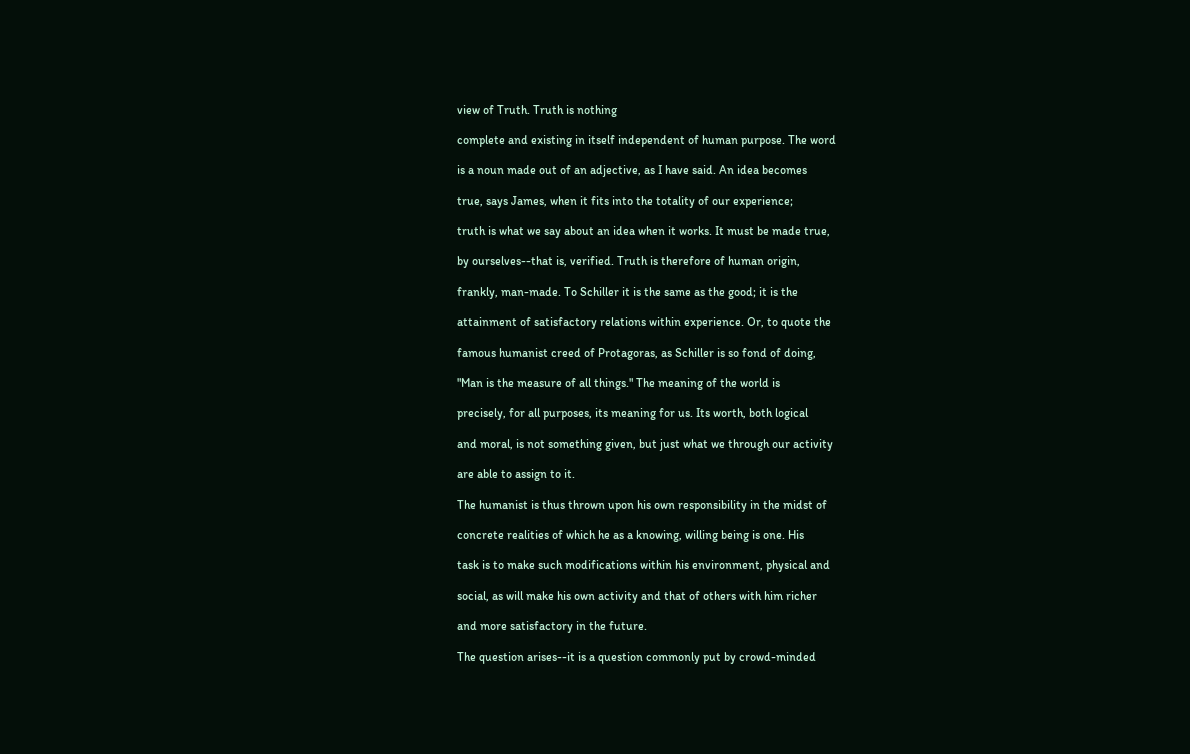view of Truth. Truth is nothing

complete and existing in itself independent of human purpose. The word

is a noun made out of an adjective, as I have said. An idea becomes

true, says James, when it fits into the totality of our experience;

truth is what we say about an idea when it works. It must be made true,

by ourselves--that is, verified. Truth is therefore of human origin,

frankly, man-made. To Schiller it is the same as the good; it is the

attainment of satisfactory relations within experience. Or, to quote the

famous humanist creed of Protagoras, as Schiller is so fond of doing,

"Man is the measure of all things." The meaning of the world is

precisely, for all purposes, its meaning for us. Its worth, both logical

and moral, is not something given, but just what we through our activity

are able to assign to it.

The humanist is thus thrown upon his own responsibility in the midst of

concrete realities of which he as a knowing, willing being is one. His

task is to make such modifications within his environment, physical and

social, as will make his own activity and that of others with him richer

and more satisfactory in the future.

The question arises--it is a question commonly put by crowd-minded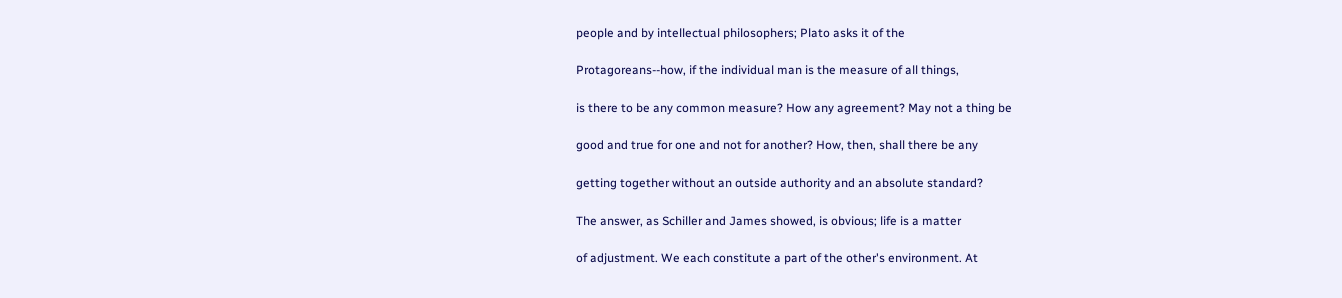people and by intellectual philosophers; Plato asks it of the

Protagoreans--how, if the individual man is the measure of all things,

is there to be any common measure? How any agreement? May not a thing be

good and true for one and not for another? How, then, shall there be any

getting together without an outside authority and an absolute standard?

The answer, as Schiller and James showed, is obvious; life is a matter

of adjustment. We each constitute a part of the other's environment. At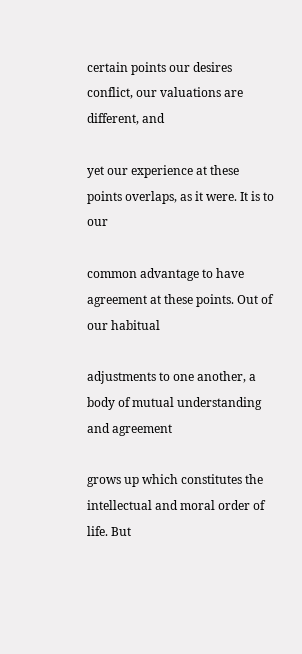certain points our desires conflict, our valuations are different, and

yet our experience at these points overlaps, as it were. It is to our

common advantage to have agreement at these points. Out of our habitual

adjustments to one another, a body of mutual understanding and agreement

grows up which constitutes the intellectual and moral order of life. But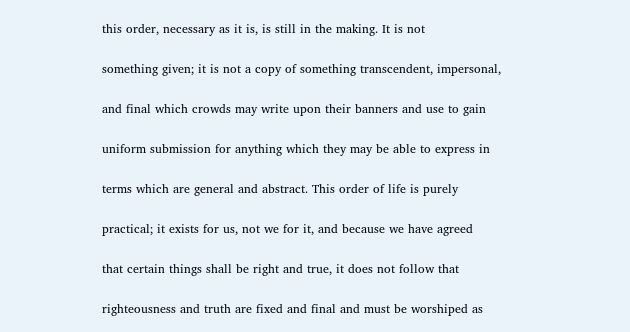this order, necessary as it is, is still in the making. It is not

something given; it is not a copy of something transcendent, impersonal,

and final which crowds may write upon their banners and use to gain

uniform submission for anything which they may be able to express in

terms which are general and abstract. This order of life is purely

practical; it exists for us, not we for it, and because we have agreed

that certain things shall be right and true, it does not follow that

righteousness and truth are fixed and final and must be worshiped as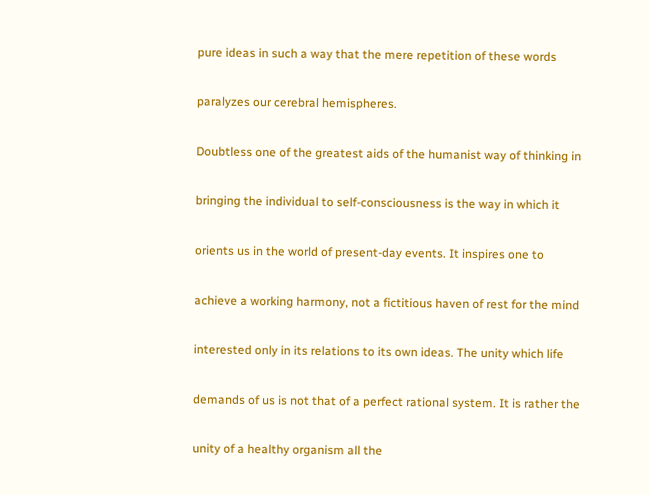pure ideas in such a way that the mere repetition of these words

paralyzes our cerebral hemispheres.

Doubtless one of the greatest aids of the humanist way of thinking in

bringing the individual to self-consciousness is the way in which it

orients us in the world of present-day events. It inspires one to

achieve a working harmony, not a fictitious haven of rest for the mind

interested only in its relations to its own ideas. The unity which life

demands of us is not that of a perfect rational system. It is rather the

unity of a healthy organism all the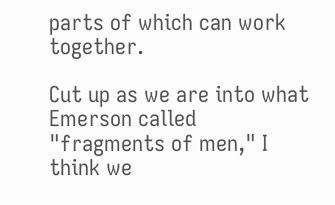parts of which can work together.

Cut up as we are into what Emerson called "fragments of men," I think we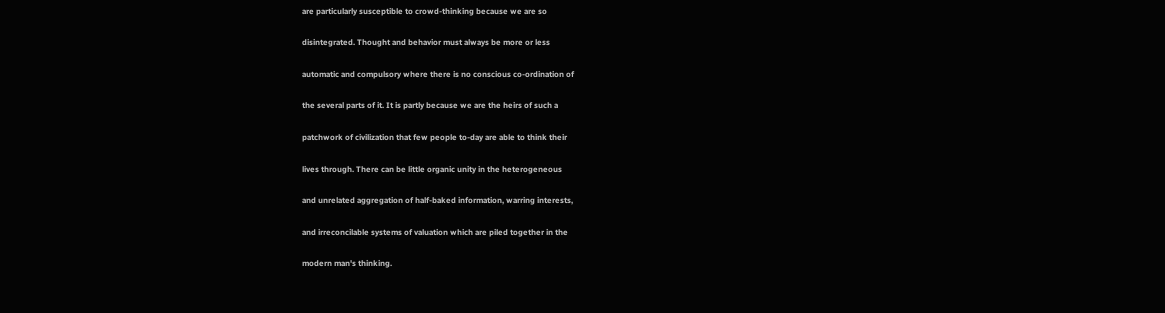are particularly susceptible to crowd-thinking because we are so

disintegrated. Thought and behavior must always be more or less

automatic and compulsory where there is no conscious co-ordination of

the several parts of it. It is partly because we are the heirs of such a

patchwork of civilization that few people to-day are able to think their

lives through. There can be little organic unity in the heterogeneous

and unrelated aggregation of half-baked information, warring interests,

and irreconcilable systems of valuation which are piled together in the

modern man's thinking.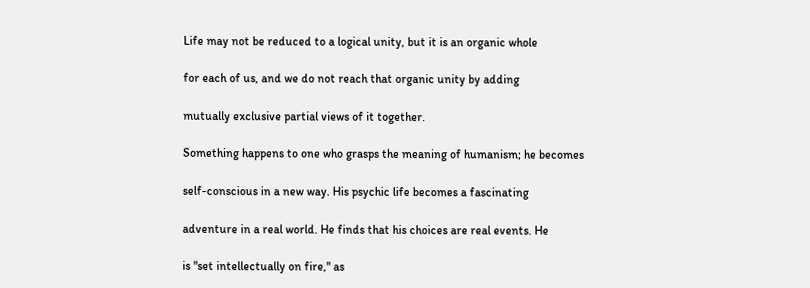Life may not be reduced to a logical unity, but it is an organic whole

for each of us, and we do not reach that organic unity by adding

mutually exclusive partial views of it together.

Something happens to one who grasps the meaning of humanism; he becomes

self-conscious in a new way. His psychic life becomes a fascinating

adventure in a real world. He finds that his choices are real events. He

is "set intellectually on fire," as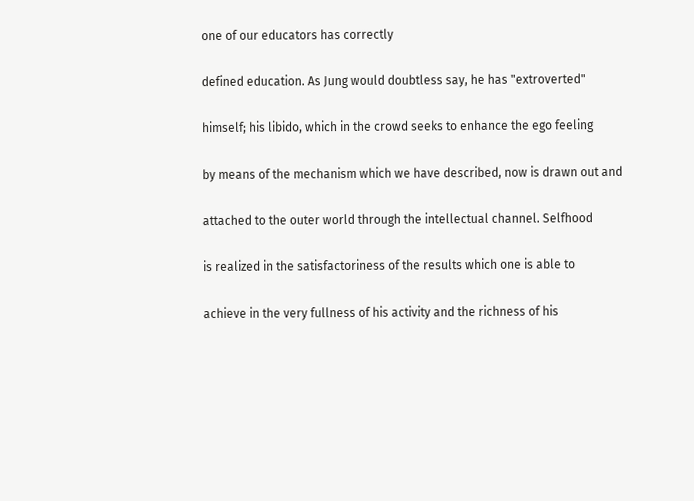one of our educators has correctly

defined education. As Jung would doubtless say, he has "extroverted"

himself; his libido, which in the crowd seeks to enhance the ego feeling

by means of the mechanism which we have described, now is drawn out and

attached to the outer world through the intellectual channel. Selfhood

is realized in the satisfactoriness of the results which one is able to

achieve in the very fullness of his activity and the richness of his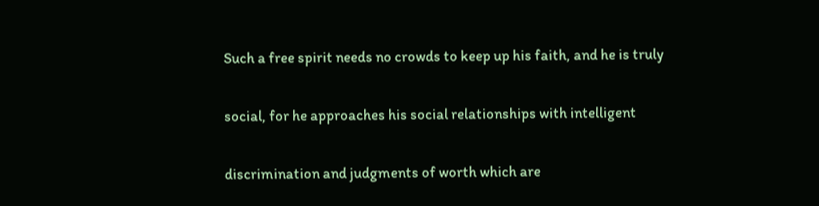Such a free spirit needs no crowds to keep up his faith, and he is truly

social, for he approaches his social relationships with intelligent

discrimination and judgments of worth which are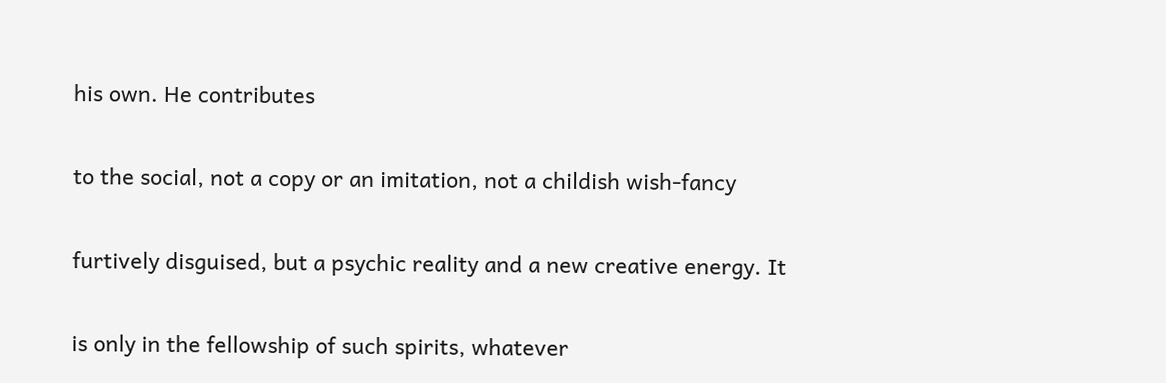his own. He contributes

to the social, not a copy or an imitation, not a childish wish-fancy

furtively disguised, but a psychic reality and a new creative energy. It

is only in the fellowship of such spirits, whatever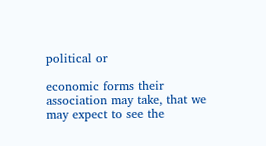political or

economic forms their association may take, that we may expect to see the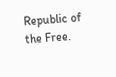Republic of the Free.